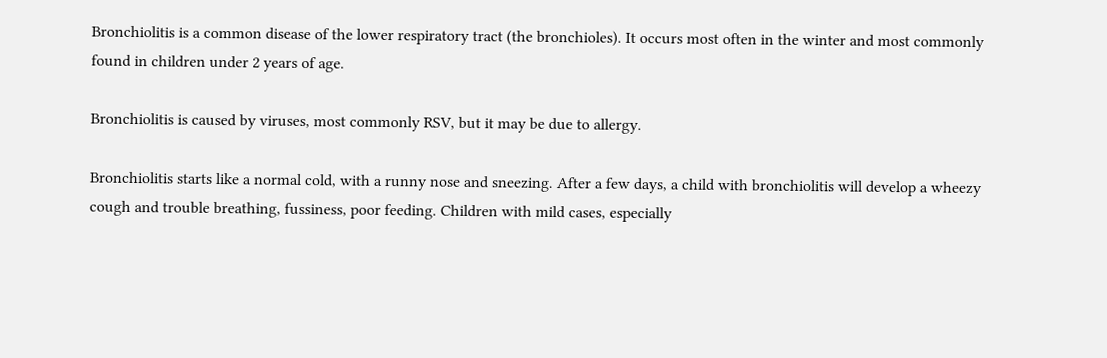Bronchiolitis is a common disease of the lower respiratory tract (the bronchioles). It occurs most often in the winter and most commonly found in children under 2 years of age.

Bronchiolitis is caused by viruses, most commonly RSV, but it may be due to allergy.

Bronchiolitis starts like a normal cold, with a runny nose and sneezing. After a few days, a child with bronchiolitis will develop a wheezy cough and trouble breathing, fussiness, poor feeding. Children with mild cases, especially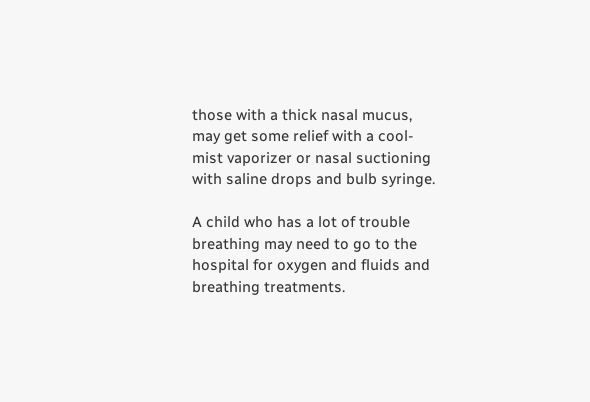those with a thick nasal mucus, may get some relief with a cool-mist vaporizer or nasal suctioning with saline drops and bulb syringe.

A child who has a lot of trouble breathing may need to go to the hospital for oxygen and fluids and breathing treatments.